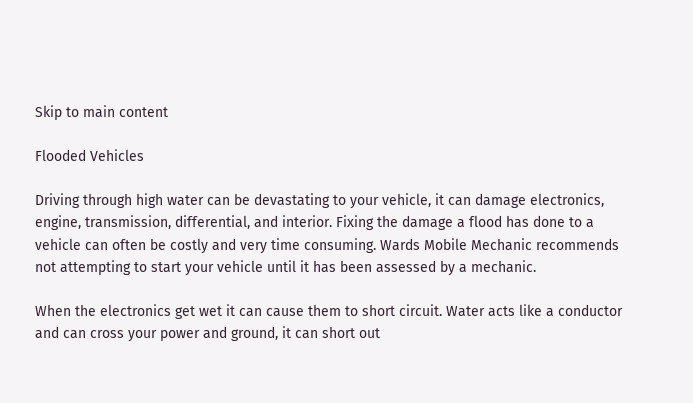Skip to main content

Flooded Vehicles

Driving through high water can be devastating to your vehicle, it can damage electronics, engine, transmission, differential, and interior. Fixing the damage a flood has done to a vehicle can often be costly and very time consuming. Wards Mobile Mechanic recommends not attempting to start your vehicle until it has been assessed by a mechanic.

When the electronics get wet it can cause them to short circuit. Water acts like a conductor and can cross your power and ground, it can short out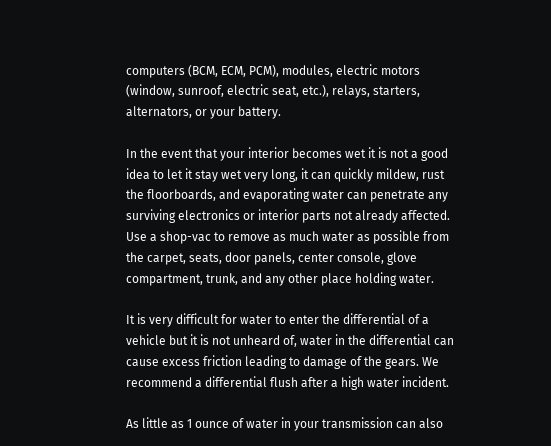computers (BCM, ECM, PCM), modules, electric motors (window, sunroof, electric seat, etc.), relays, starters, alternators, or your battery.

In the event that your interior becomes wet it is not a good idea to let it stay wet very long, it can quickly mildew, rust the floorboards, and evaporating water can penetrate any surviving electronics or interior parts not already affected. Use a shop-vac to remove as much water as possible from the carpet, seats, door panels, center console, glove compartment, trunk, and any other place holding water.

It is very difficult for water to enter the differential of a vehicle but it is not unheard of, water in the differential can cause excess friction leading to damage of the gears. We recommend a differential flush after a high water incident.

As little as 1 ounce of water in your transmission can also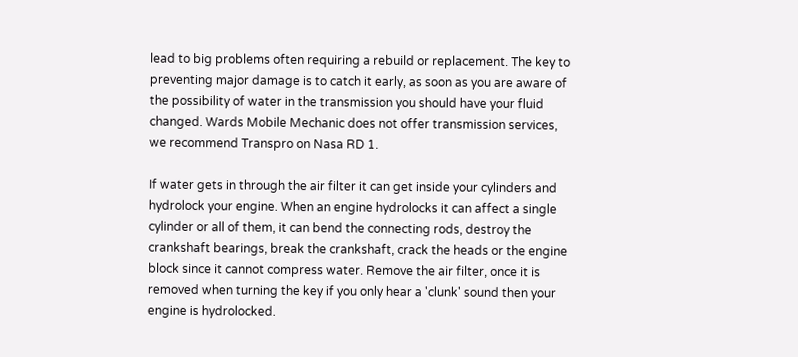lead to big problems often requiring a rebuild or replacement. The key to preventing major damage is to catch it early, as soon as you are aware of the possibility of water in the transmission you should have your fluid changed. Wards Mobile Mechanic does not offer transmission services, we recommend Transpro on Nasa RD 1.

If water gets in through the air filter it can get inside your cylinders and hydrolock your engine. When an engine hydrolocks it can affect a single cylinder or all of them, it can bend the connecting rods, destroy the crankshaft bearings, break the crankshaft, crack the heads or the engine block since it cannot compress water. Remove the air filter, once it is removed when turning the key if you only hear a 'clunk' sound then your engine is hydrolocked.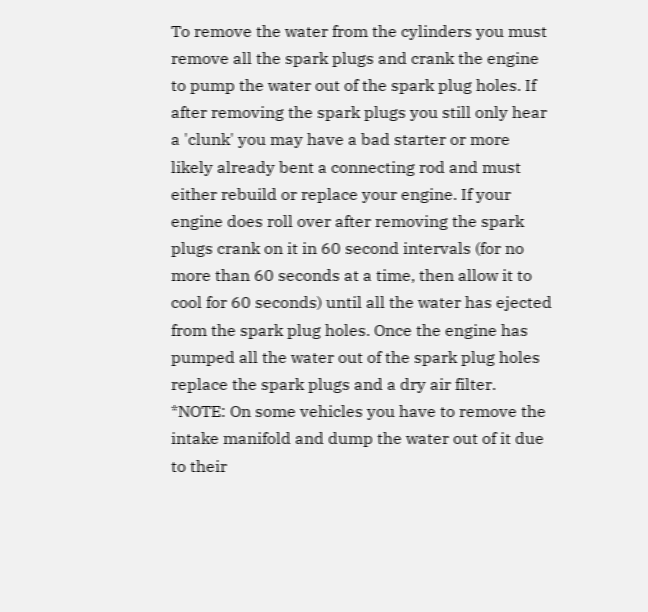To remove the water from the cylinders you must remove all the spark plugs and crank the engine to pump the water out of the spark plug holes. If after removing the spark plugs you still only hear a 'clunk' you may have a bad starter or more likely already bent a connecting rod and must either rebuild or replace your engine. If your engine does roll over after removing the spark plugs crank on it in 60 second intervals (for no more than 60 seconds at a time, then allow it to cool for 60 seconds) until all the water has ejected from the spark plug holes. Once the engine has pumped all the water out of the spark plug holes replace the spark plugs and a dry air filter.  *NOTE: On some vehicles you have to remove the intake manifold and dump the water out of it due to their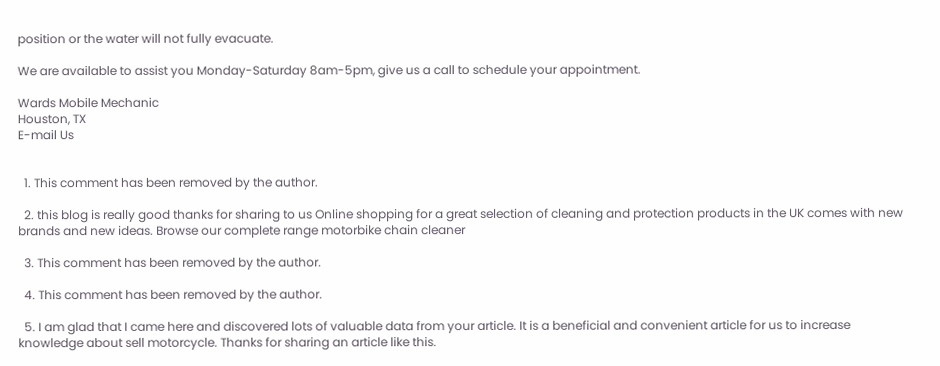position or the water will not fully evacuate.

We are available to assist you Monday-Saturday 8am-5pm, give us a call to schedule your appointment.

Wards Mobile Mechanic
Houston, TX
E-mail Us


  1. This comment has been removed by the author.

  2. this blog is really good thanks for sharing to us Online shopping for a great selection of cleaning and protection products in the UK comes with new brands and new ideas. Browse our complete range motorbike chain cleaner

  3. This comment has been removed by the author.

  4. This comment has been removed by the author.

  5. I am glad that I came here and discovered lots of valuable data from your article. It is a beneficial and convenient article for us to increase knowledge about sell motorcycle. Thanks for sharing an article like this.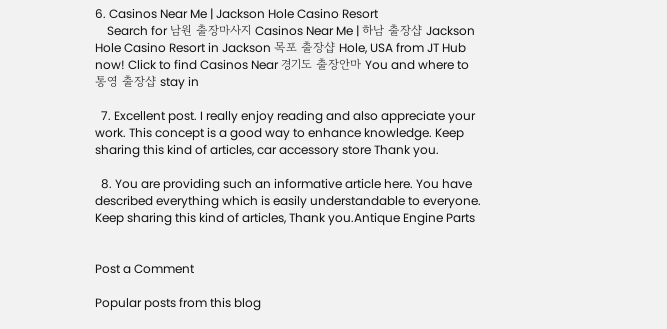6. Casinos Near Me | Jackson Hole Casino Resort
    Search for 남원 출장마사지 Casinos Near Me | 하남 출장샵 Jackson Hole Casino Resort in Jackson 목포 출장샵 Hole, USA from JT Hub now! Click to find Casinos Near 경기도 출장안마 You and where to 통영 출장샵 stay in

  7. Excellent post. I really enjoy reading and also appreciate your work. This concept is a good way to enhance knowledge. Keep sharing this kind of articles, car accessory store Thank you.

  8. You are providing such an informative article here. You have described everything which is easily understandable to everyone. Keep sharing this kind of articles, Thank you.Antique Engine Parts


Post a Comment

Popular posts from this blog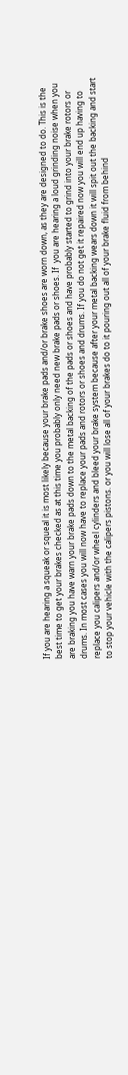If you are hearing a squeak or squeal it is most likely because your brake pads and/or brake shoes are worn down, as they are designed to do. This is the best time to get your brakes checked as at this time you probably only need new brake pads or shoes. If  you are hearing a loud grinding noise when you are braking you have warn your brake pads down to the metal backing of the pads or shoes and have probably started to grind into your brake rotors or drums. In most cases you will now have to replace your pads and rotors or shoes and drums. If you do not get it repaired now you will end up having to replace you calipers and/or wheel cylinders and bleed your brake system because after your metal backing wears down it will spit out the backing and start to stop your vehicle with the calipers pistons. or you will lose all of your brakes do to it pouring out all of your brake fluid from behind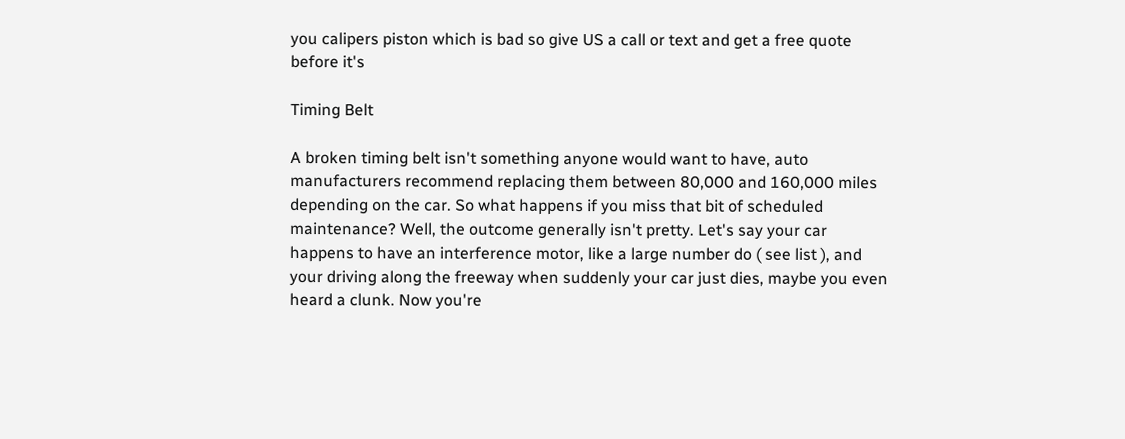you calipers piston which is bad so give US a call or text and get a free quote before it's

Timing Belt

A broken timing belt isn't something anyone would want to have, auto manufacturers recommend replacing them between 80,000 and 160,000 miles depending on the car. So what happens if you miss that bit of scheduled maintenance? Well, the outcome generally isn't pretty. Let's say your car happens to have an interference motor, like a large number do ( see list ), and your driving along the freeway when suddenly your car just dies, maybe you even heard a clunk. Now you're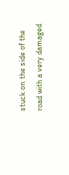stuck on the side of the road with a very damaged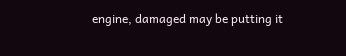engine, damaged may be putting it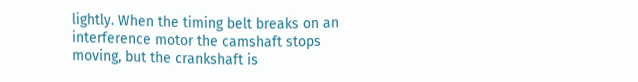lightly. When the timing belt breaks on an interference motor the camshaft stops moving, but the crankshaft is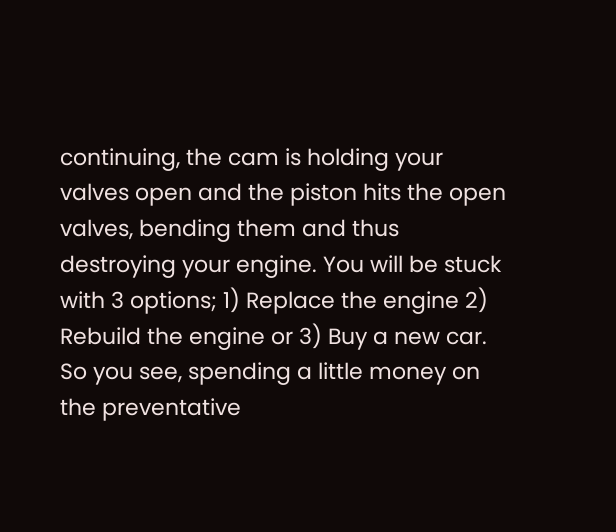continuing, the cam is holding your valves open and the piston hits the open valves, bending them and thus destroying your engine. You will be stuck with 3 options; 1) Replace the engine 2) Rebuild the engine or 3) Buy a new car. So you see, spending a little money on the preventative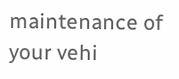maintenance of your vehi